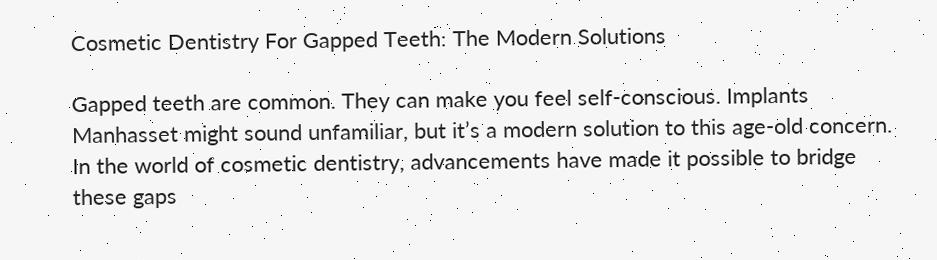Cosmetic Dentistry For Gapped Teeth: The Modern Solutions

Gapped teeth are common. They can make you feel self-conscious. Implants Manhasset might sound unfamiliar, but it’s a modern solution to this age-old concern. In the world of cosmetic dentistry, advancements have made it possible to bridge these gaps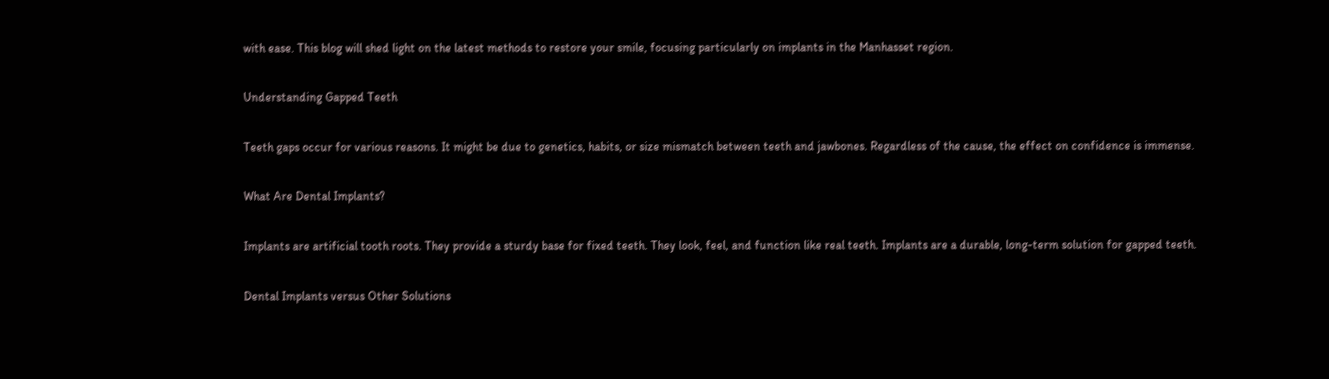with ease. This blog will shed light on the latest methods to restore your smile, focusing particularly on implants in the Manhasset region.

Understanding Gapped Teeth

Teeth gaps occur for various reasons. It might be due to genetics, habits, or size mismatch between teeth and jawbones. Regardless of the cause, the effect on confidence is immense.

What Are Dental Implants?

Implants are artificial tooth roots. They provide a sturdy base for fixed teeth. They look, feel, and function like real teeth. Implants are a durable, long-term solution for gapped teeth.

Dental Implants versus Other Solutions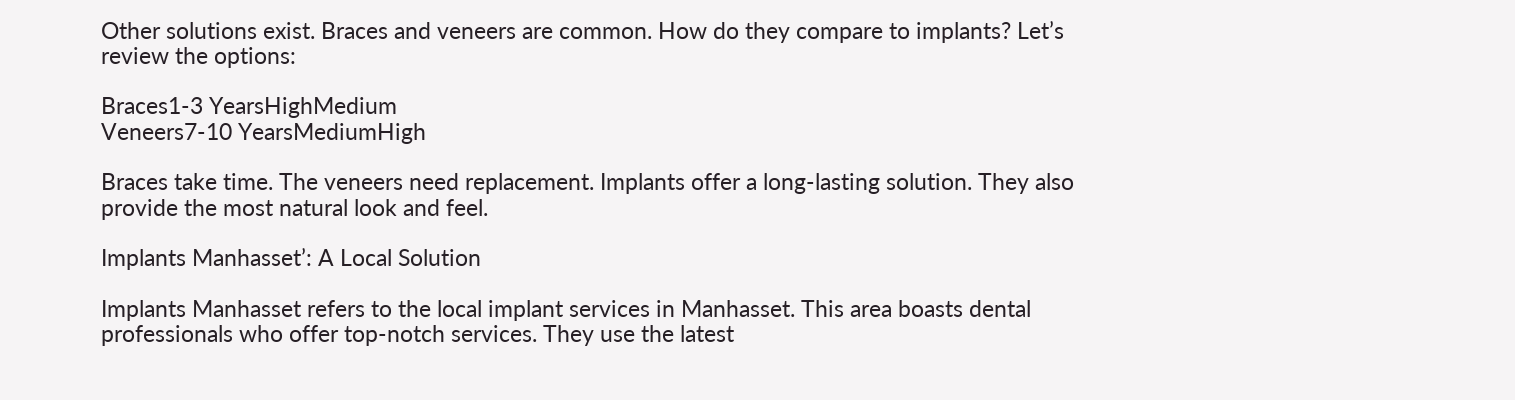Other solutions exist. Braces and veneers are common. How do they compare to implants? Let’s review the options:

Braces1-3 YearsHighMedium
Veneers7-10 YearsMediumHigh

Braces take time. The veneers need replacement. Implants offer a long-lasting solution. They also provide the most natural look and feel.

Implants Manhasset’: A Local Solution

Implants Manhasset refers to the local implant services in Manhasset. This area boasts dental professionals who offer top-notch services. They use the latest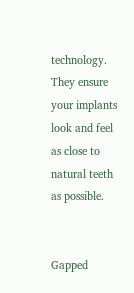technology. They ensure your implants look and feel as close to natural teeth as possible.


Gapped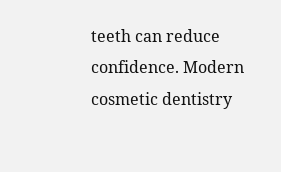teeth can reduce confidence. Modern cosmetic dentistry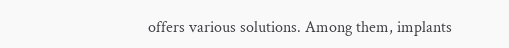offers various solutions. Among them, implants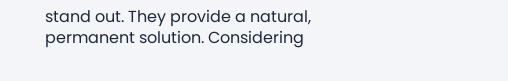stand out. They provide a natural, permanent solution. Considering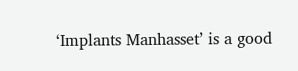‘Implants Manhasset’ is a good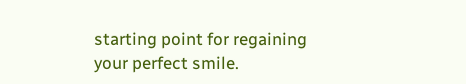starting point for regaining your perfect smile.